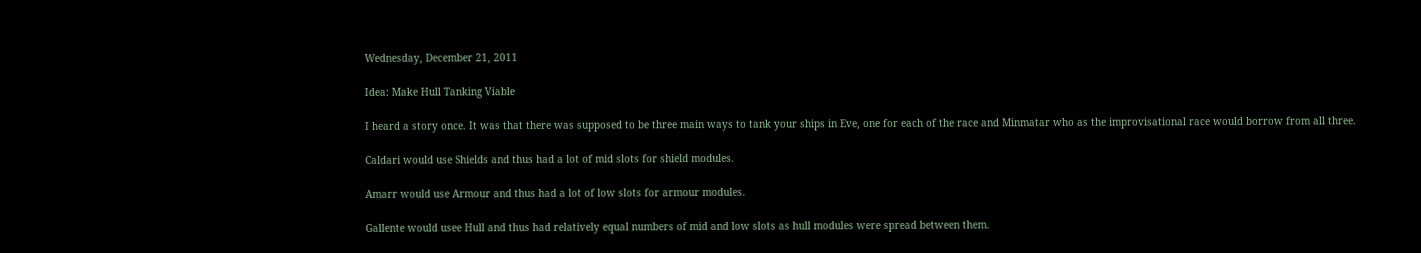Wednesday, December 21, 2011

Idea: Make Hull Tanking Viable

I heard a story once. It was that there was supposed to be three main ways to tank your ships in Eve, one for each of the race and Minmatar who as the improvisational race would borrow from all three.

Caldari would use Shields and thus had a lot of mid slots for shield modules.

Amarr would use Armour and thus had a lot of low slots for armour modules.

Gallente would usee Hull and thus had relatively equal numbers of mid and low slots as hull modules were spread between them.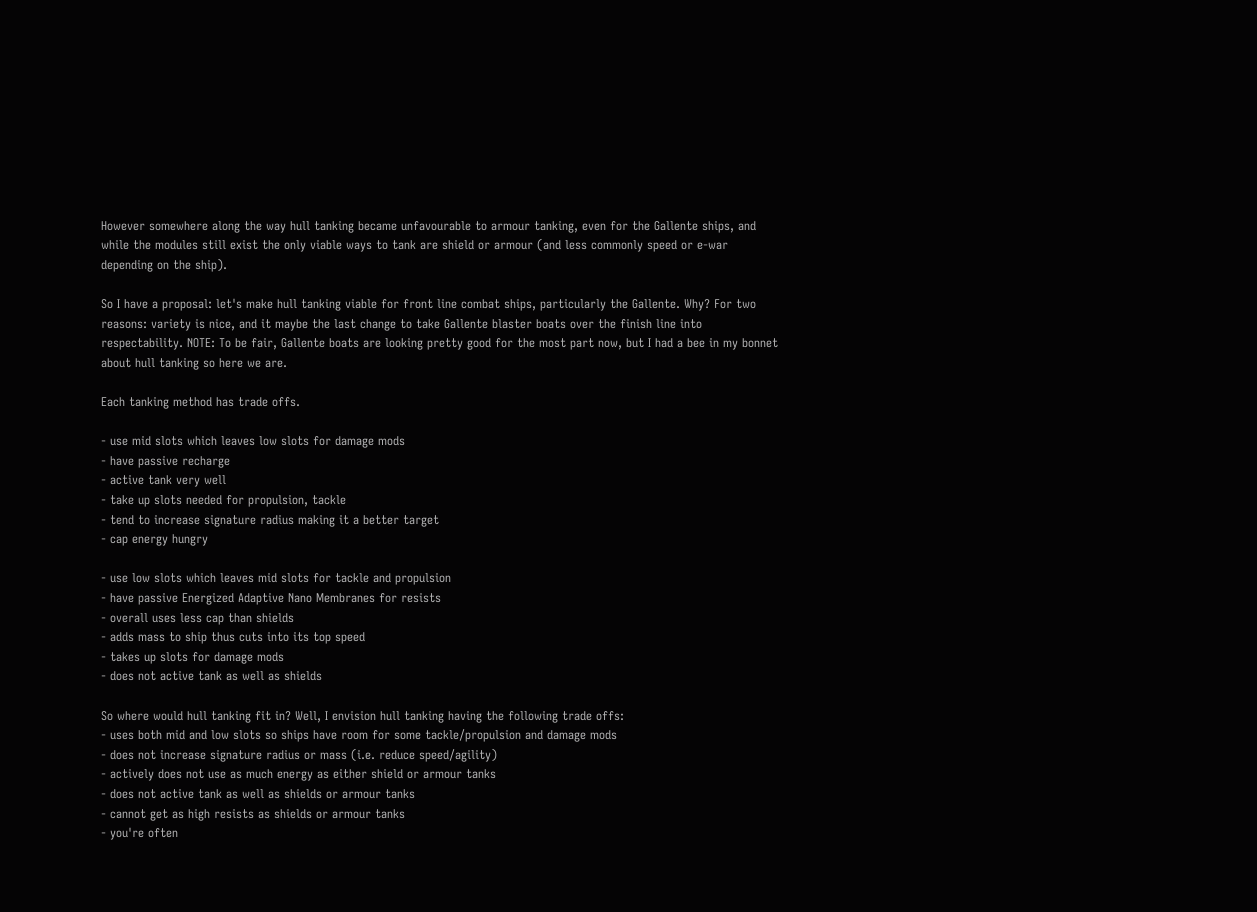However somewhere along the way hull tanking became unfavourable to armour tanking, even for the Gallente ships, and while the modules still exist the only viable ways to tank are shield or armour (and less commonly speed or e-war depending on the ship).

So I have a proposal: let's make hull tanking viable for front line combat ships, particularly the Gallente. Why? For two reasons: variety is nice, and it maybe the last change to take Gallente blaster boats over the finish line into respectability. NOTE: To be fair, Gallente boats are looking pretty good for the most part now, but I had a bee in my bonnet about hull tanking so here we are.

Each tanking method has trade offs.

- use mid slots which leaves low slots for damage mods
- have passive recharge
- active tank very well
- take up slots needed for propulsion, tackle
- tend to increase signature radius making it a better target
- cap energy hungry

- use low slots which leaves mid slots for tackle and propulsion
- have passive Energized Adaptive Nano Membranes for resists
- overall uses less cap than shields
- adds mass to ship thus cuts into its top speed
- takes up slots for damage mods
- does not active tank as well as shields

So where would hull tanking fit in? Well, I envision hull tanking having the following trade offs:
- uses both mid and low slots so ships have room for some tackle/propulsion and damage mods
- does not increase signature radius or mass (i.e. reduce speed/agility)
- actively does not use as much energy as either shield or armour tanks
- does not active tank as well as shields or armour tanks
- cannot get as high resists as shields or armour tanks
- you're often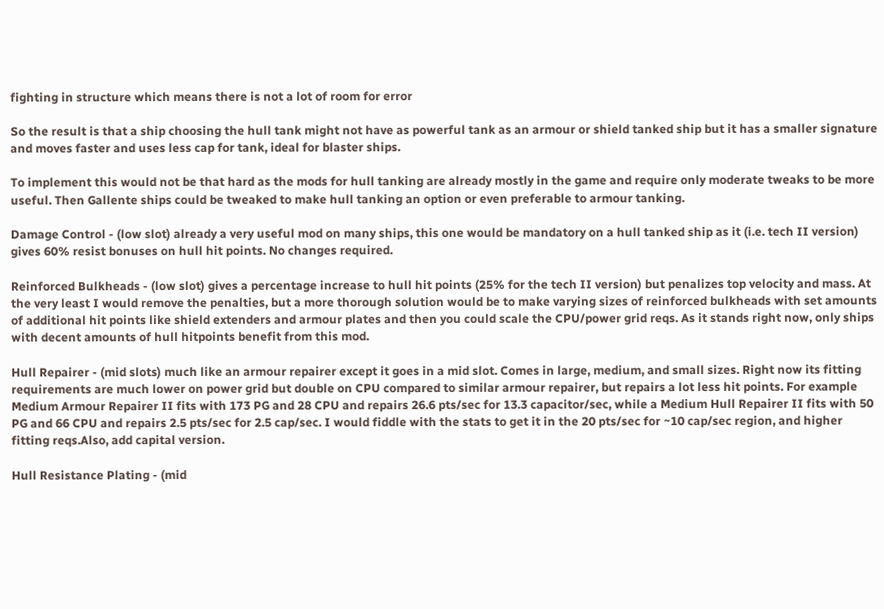fighting in structure which means there is not a lot of room for error

So the result is that a ship choosing the hull tank might not have as powerful tank as an armour or shield tanked ship but it has a smaller signature and moves faster and uses less cap for tank, ideal for blaster ships.

To implement this would not be that hard as the mods for hull tanking are already mostly in the game and require only moderate tweaks to be more useful. Then Gallente ships could be tweaked to make hull tanking an option or even preferable to armour tanking.

Damage Control - (low slot) already a very useful mod on many ships, this one would be mandatory on a hull tanked ship as it (i.e. tech II version) gives 60% resist bonuses on hull hit points. No changes required.

Reinforced Bulkheads - (low slot) gives a percentage increase to hull hit points (25% for the tech II version) but penalizes top velocity and mass. At the very least I would remove the penalties, but a more thorough solution would be to make varying sizes of reinforced bulkheads with set amounts of additional hit points like shield extenders and armour plates and then you could scale the CPU/power grid reqs. As it stands right now, only ships with decent amounts of hull hitpoints benefit from this mod.

Hull Repairer - (mid slots) much like an armour repairer except it goes in a mid slot. Comes in large, medium, and small sizes. Right now its fitting requirements are much lower on power grid but double on CPU compared to similar armour repairer, but repairs a lot less hit points. For example Medium Armour Repairer II fits with 173 PG and 28 CPU and repairs 26.6 pts/sec for 13.3 capacitor/sec, while a Medium Hull Repairer II fits with 50 PG and 66 CPU and repairs 2.5 pts/sec for 2.5 cap/sec. I would fiddle with the stats to get it in the 20 pts/sec for ~10 cap/sec region, and higher fitting reqs.Also, add capital version.

Hull Resistance Plating - (mid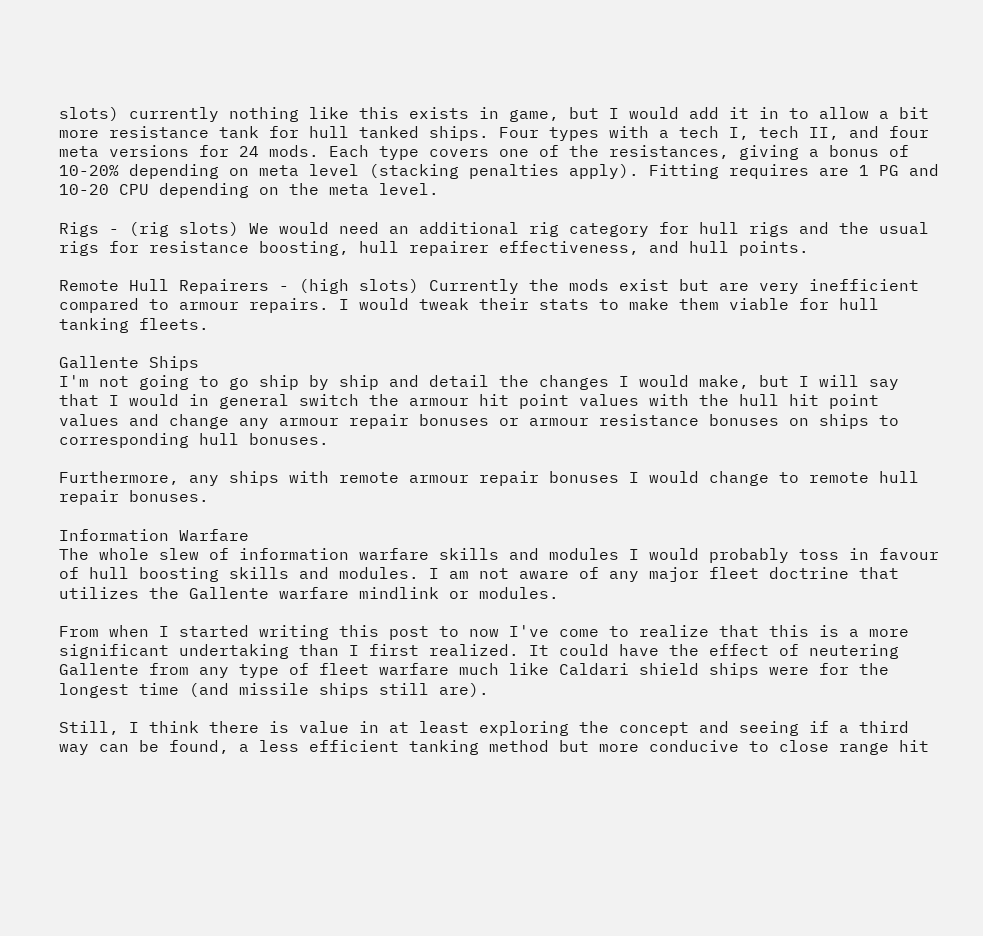slots) currently nothing like this exists in game, but I would add it in to allow a bit more resistance tank for hull tanked ships. Four types with a tech I, tech II, and four meta versions for 24 mods. Each type covers one of the resistances, giving a bonus of 10-20% depending on meta level (stacking penalties apply). Fitting requires are 1 PG and 10-20 CPU depending on the meta level.

Rigs - (rig slots) We would need an additional rig category for hull rigs and the usual rigs for resistance boosting, hull repairer effectiveness, and hull points.

Remote Hull Repairers - (high slots) Currently the mods exist but are very inefficient compared to armour repairs. I would tweak their stats to make them viable for hull tanking fleets.

Gallente Ships
I'm not going to go ship by ship and detail the changes I would make, but I will say that I would in general switch the armour hit point values with the hull hit point values and change any armour repair bonuses or armour resistance bonuses on ships to corresponding hull bonuses.

Furthermore, any ships with remote armour repair bonuses I would change to remote hull repair bonuses.

Information Warfare
The whole slew of information warfare skills and modules I would probably toss in favour of hull boosting skills and modules. I am not aware of any major fleet doctrine that utilizes the Gallente warfare mindlink or modules.

From when I started writing this post to now I've come to realize that this is a more significant undertaking than I first realized. It could have the effect of neutering Gallente from any type of fleet warfare much like Caldari shield ships were for the longest time (and missile ships still are).

Still, I think there is value in at least exploring the concept and seeing if a third way can be found, a less efficient tanking method but more conducive to close range hit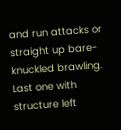and run attacks or straight up bare-knuckled brawling. Last one with structure left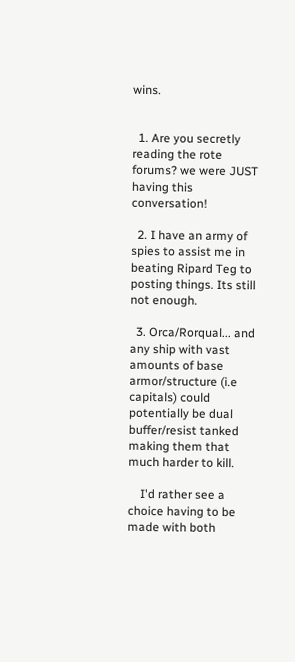wins.


  1. Are you secretly reading the rote forums? we were JUST having this conversation!

  2. I have an army of spies to assist me in beating Ripard Teg to posting things. Its still not enough.

  3. Orca/Rorqual... and any ship with vast amounts of base armor/structure (i.e capitals) could potentially be dual buffer/resist tanked making them that much harder to kill.

    I'd rather see a choice having to be made with both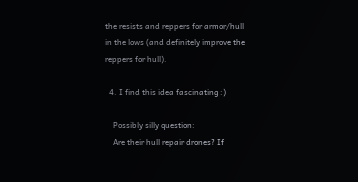the resists and reppers for armor/hull in the lows (and definitely improve the reppers for hull).

  4. I find this idea fascinating :)

    Possibly silly question:
    Are their hull repair drones? If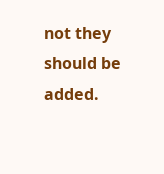not they should be added.